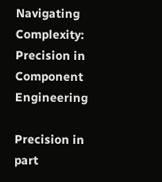Navigating Complexity: Precision in Component Engineering

Precision in part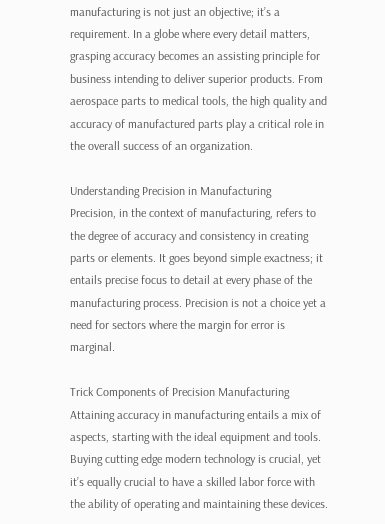manufacturing is not just an objective; it’s a requirement. In a globe where every detail matters, grasping accuracy becomes an assisting principle for business intending to deliver superior products. From aerospace parts to medical tools, the high quality and accuracy of manufactured parts play a critical role in the overall success of an organization.

Understanding Precision in Manufacturing
Precision, in the context of manufacturing, refers to the degree of accuracy and consistency in creating parts or elements. It goes beyond simple exactness; it entails precise focus to detail at every phase of the manufacturing process. Precision is not a choice yet a need for sectors where the margin for error is marginal.

Trick Components of Precision Manufacturing
Attaining accuracy in manufacturing entails a mix of aspects, starting with the ideal equipment and tools. Buying cutting edge modern technology is crucial, yet it’s equally crucial to have a skilled labor force with the ability of operating and maintaining these devices.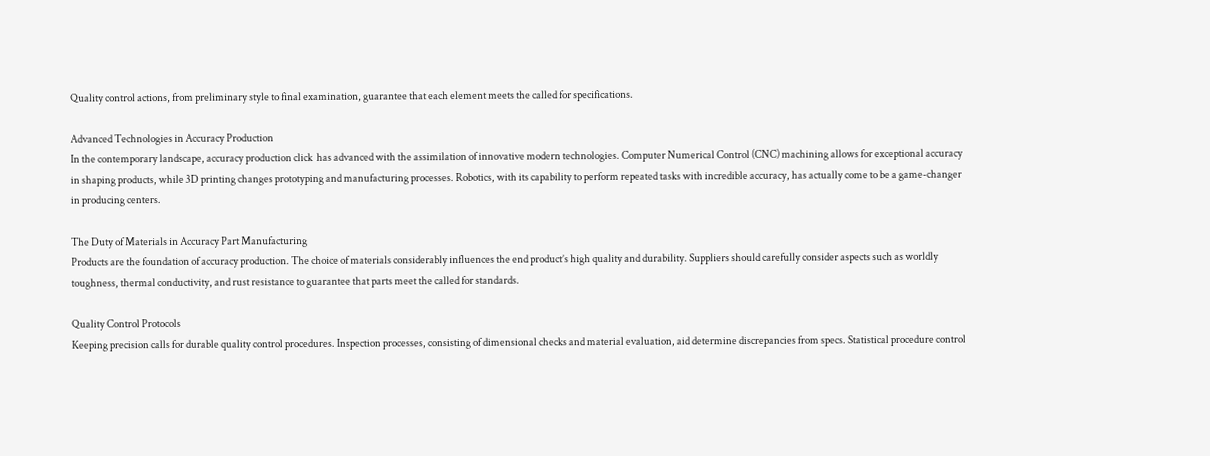Quality control actions, from preliminary style to final examination, guarantee that each element meets the called for specifications.

Advanced Technologies in Accuracy Production
In the contemporary landscape, accuracy production click  has advanced with the assimilation of innovative modern technologies. Computer Numerical Control (CNC) machining allows for exceptional accuracy in shaping products, while 3D printing changes prototyping and manufacturing processes. Robotics, with its capability to perform repeated tasks with incredible accuracy, has actually come to be a game-changer in producing centers.

The Duty of Materials in Accuracy Part Manufacturing
Products are the foundation of accuracy production. The choice of materials considerably influences the end product’s high quality and durability. Suppliers should carefully consider aspects such as worldly toughness, thermal conductivity, and rust resistance to guarantee that parts meet the called for standards.

Quality Control Protocols
Keeping precision calls for durable quality control procedures. Inspection processes, consisting of dimensional checks and material evaluation, aid determine discrepancies from specs. Statistical procedure control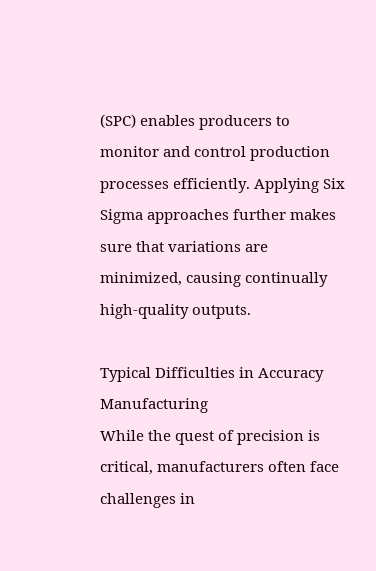(SPC) enables producers to monitor and control production processes efficiently. Applying Six Sigma approaches further makes sure that variations are minimized, causing continually high-quality outputs.

Typical Difficulties in Accuracy Manufacturing
While the quest of precision is critical, manufacturers often face challenges in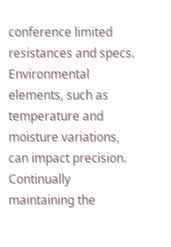conference limited resistances and specs. Environmental elements, such as temperature and moisture variations, can impact precision. Continually maintaining the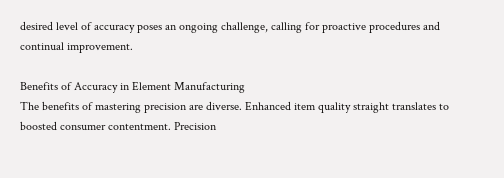desired level of accuracy poses an ongoing challenge, calling for proactive procedures and continual improvement.

Benefits of Accuracy in Element Manufacturing
The benefits of mastering precision are diverse. Enhanced item quality straight translates to boosted consumer contentment. Precision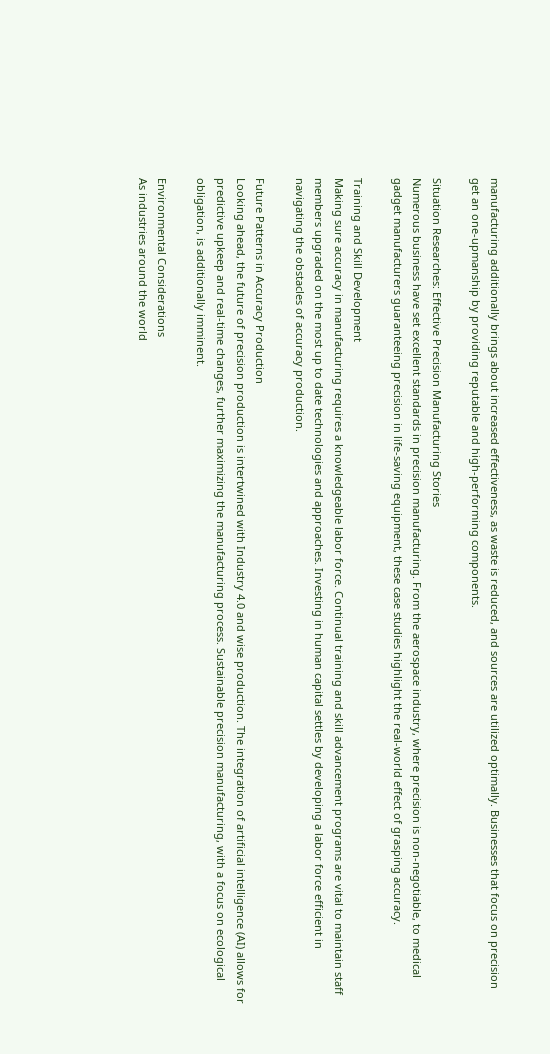manufacturing additionally brings about increased effectiveness, as waste is reduced, and sources are utilized optimally. Businesses that focus on precision get an one-upmanship by providing reputable and high-performing components.

Situation Researches: Effective Precision Manufacturing Stories
Numerous business have set excellent standards in precision manufacturing. From the aerospace industry, where precision is non-negotiable, to medical gadget manufacturers guaranteeing precision in life-saving equipment, these case studies highlight the real-world effect of grasping accuracy.

Training and Skill Development
Making sure accuracy in manufacturing requires a knowledgeable labor force. Continual training and skill advancement programs are vital to maintain staff members upgraded on the most up to date technologies and approaches. Investing in human capital settles by developing a labor force efficient in navigating the obstacles of accuracy production.

Future Patterns in Accuracy Production
Looking ahead, the future of precision production is intertwined with Industry 4.0 and wise production. The integration of artificial intelligence (AI) allows for predictive upkeep and real-time changes, further maximizing the manufacturing process. Sustainable precision manufacturing, with a focus on ecological obligation, is additionally imminent.

Environmental Considerations
As industries around the world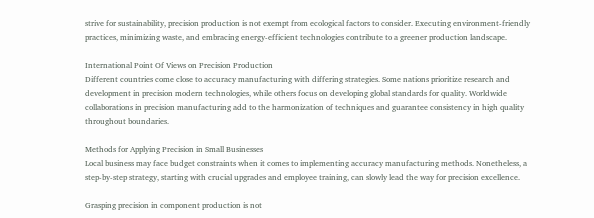strive for sustainability, precision production is not exempt from ecological factors to consider. Executing environment-friendly practices, minimizing waste, and embracing energy-efficient technologies contribute to a greener production landscape.

International Point Of Views on Precision Production
Different countries come close to accuracy manufacturing with differing strategies. Some nations prioritize research and development in precision modern technologies, while others focus on developing global standards for quality. Worldwide collaborations in precision manufacturing add to the harmonization of techniques and guarantee consistency in high quality throughout boundaries.

Methods for Applying Precision in Small Businesses
Local business may face budget constraints when it comes to implementing accuracy manufacturing methods. Nonetheless, a step-by-step strategy, starting with crucial upgrades and employee training, can slowly lead the way for precision excellence.

Grasping precision in component production is not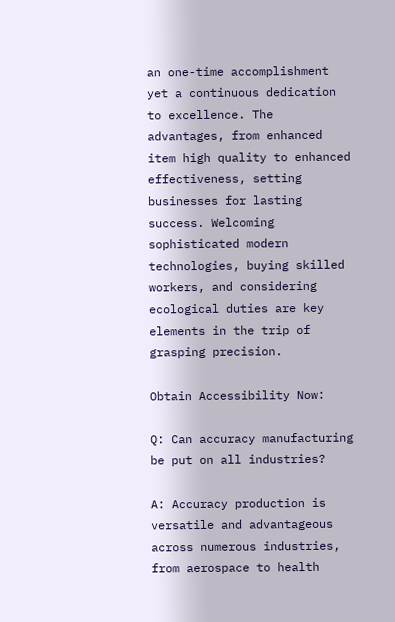an one-time accomplishment yet a continuous dedication to excellence. The advantages, from enhanced item high quality to enhanced effectiveness, setting businesses for lasting success. Welcoming sophisticated modern technologies, buying skilled workers, and considering ecological duties are key elements in the trip of grasping precision.

Obtain Accessibility Now:

Q: Can accuracy manufacturing be put on all industries?

A: Accuracy production is versatile and advantageous across numerous industries, from aerospace to health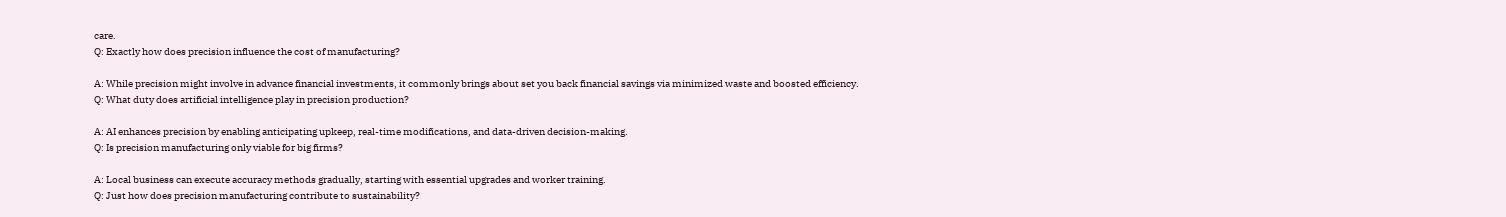care.
Q: Exactly how does precision influence the cost of manufacturing?

A: While precision might involve in advance financial investments, it commonly brings about set you back financial savings via minimized waste and boosted efficiency.
Q: What duty does artificial intelligence play in precision production?

A: AI enhances precision by enabling anticipating upkeep, real-time modifications, and data-driven decision-making.
Q: Is precision manufacturing only viable for big firms?

A: Local business can execute accuracy methods gradually, starting with essential upgrades and worker training.
Q: Just how does precision manufacturing contribute to sustainability?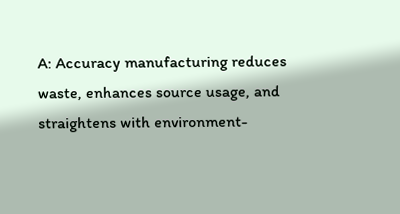A: Accuracy manufacturing reduces waste, enhances source usage, and straightens with environment-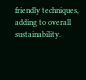friendly techniques, adding to overall sustainability.